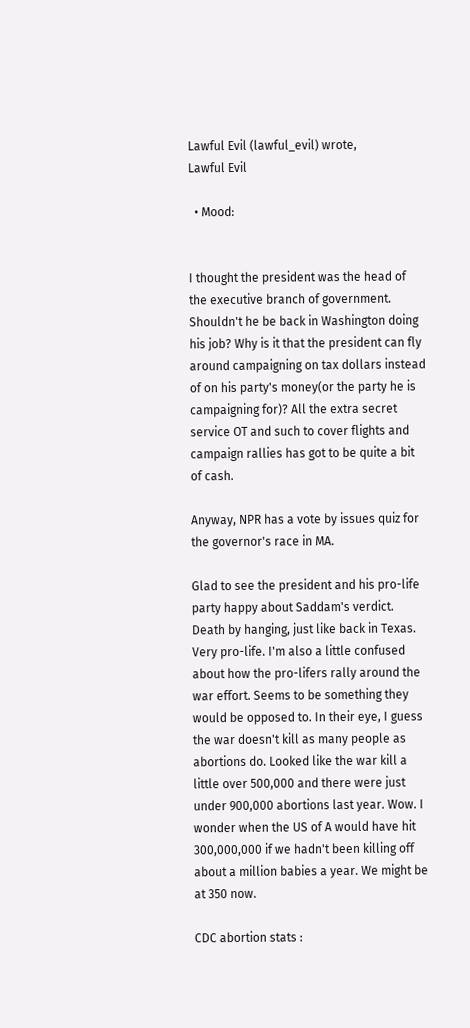Lawful Evil (lawful_evil) wrote,
Lawful Evil

  • Mood:


I thought the president was the head of the executive branch of government. Shouldn't he be back in Washington doing his job? Why is it that the president can fly around campaigning on tax dollars instead of on his party's money(or the party he is campaigning for)? All the extra secret service OT and such to cover flights and campaign rallies has got to be quite a bit of cash.

Anyway, NPR has a vote by issues quiz for the governor's race in MA.

Glad to see the president and his pro-life party happy about Saddam's verdict. Death by hanging, just like back in Texas. Very pro-life. I'm also a little confused about how the pro-lifers rally around the war effort. Seems to be something they would be opposed to. In their eye, I guess the war doesn't kill as many people as abortions do. Looked like the war kill a little over 500,000 and there were just under 900,000 abortions last year. Wow. I wonder when the US of A would have hit 300,000,000 if we hadn't been killing off about a million babies a year. We might be at 350 now.

CDC abortion stats :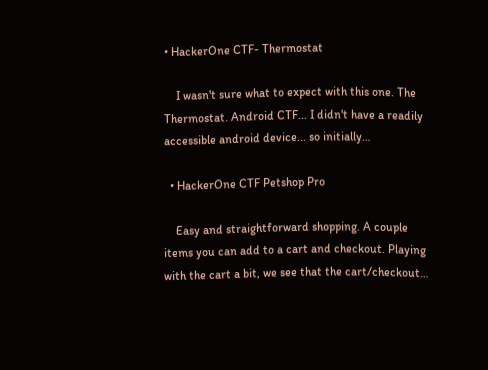• HackerOne CTF- Thermostat

    I wasn't sure what to expect with this one. The Thermostat. Android CTF... I didn't have a readily accessible android device... so initially…

  • HackerOne CTF Petshop Pro

    Easy and straightforward shopping. A couple items you can add to a cart and checkout. Playing with the cart a bit, we see that the cart/checkout…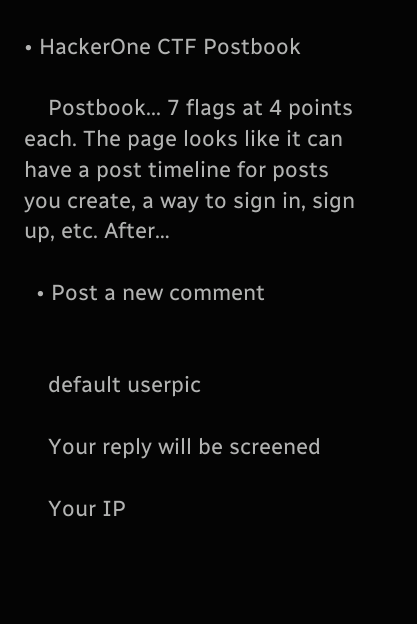• HackerOne CTF Postbook

    Postbook... 7 flags at 4 points each. The page looks like it can have a post timeline for posts you create, a way to sign in, sign up, etc. After…

  • Post a new comment


    default userpic

    Your reply will be screened

    Your IP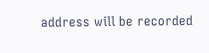address will be recorded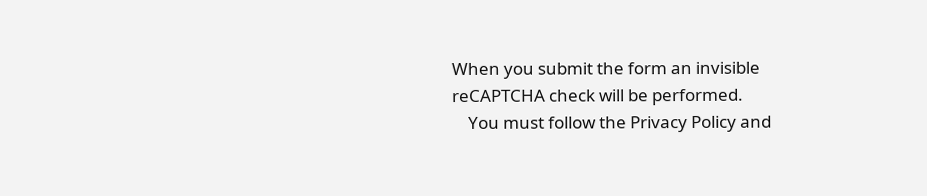When you submit the form an invisible reCAPTCHA check will be performed.
    You must follow the Privacy Policy and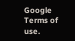Google Terms of use.